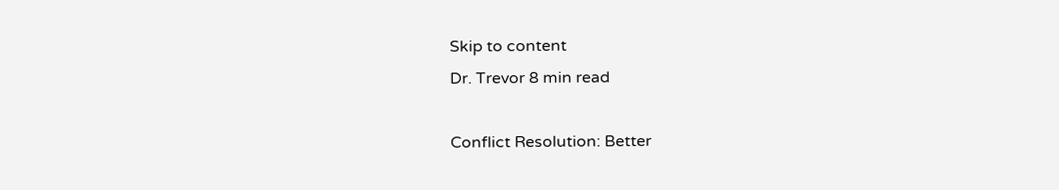Skip to content
Dr. Trevor 8 min read

Conflict Resolution: Better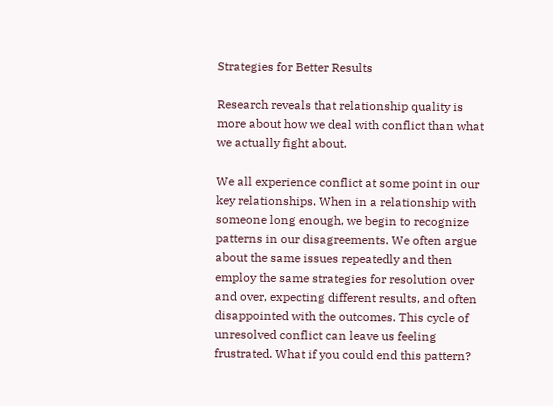Strategies for Better Results

Research reveals that relationship quality is more about how we deal with conflict than what we actually fight about.

We all experience conflict at some point in our key relationships. When in a relationship with someone long enough, we begin to recognize patterns in our disagreements. We often argue about the same issues repeatedly and then employ the same strategies for resolution over and over, expecting different results, and often disappointed with the outcomes. This cycle of unresolved conflict can leave us feeling frustrated. What if you could end this pattern?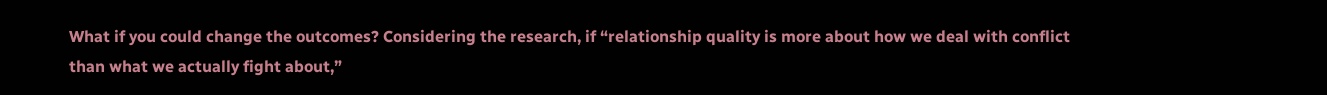What if you could change the outcomes? Considering the research, if “relationship quality is more about how we deal with conflict than what we actually fight about,”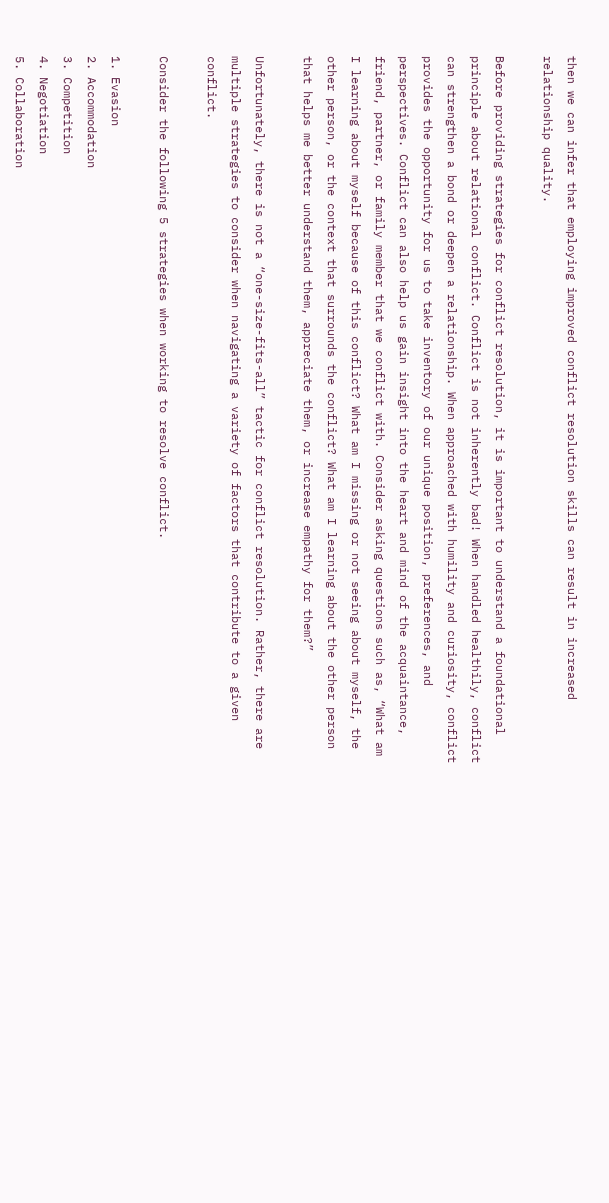then we can infer that employing improved conflict resolution skills can result in increased relationship quality.

Before providing strategies for conflict resolution, it is important to understand a foundational principle about relational conflict. Conflict is not inherently bad! When handled healthily, conflict can strengthen a bond or deepen a relationship. When approached with humility and curiosity, conflict provides the opportunity for us to take inventory of our unique position, preferences, and perspectives. Conflict can also help us gain insight into the heart and mind of the acquaintance, friend, partner, or family member that we conflict with. Consider asking questions such as, “What am I learning about myself because of this conflict? What am I missing or not seeing about myself, the other person, or the context that surrounds the conflict? What am I learning about the other person that helps me better understand them, appreciate them, or increase empathy for them?”

Unfortunately, there is not a “one-size-fits-all” tactic for conflict resolution. Rather, there are multiple strategies to consider when navigating a variety of factors that contribute to a given conflict.

Consider the following 5 strategies when working to resolve conflict.

1. Evasion
2. Accommodation
3. Competition
4. Negotiation
5. Collaboration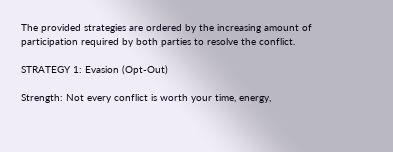The provided strategies are ordered by the increasing amount of participation required by both parties to resolve the conflict.

STRATEGY 1: Evasion (Opt-Out)

Strength: Not every conflict is worth your time, energy,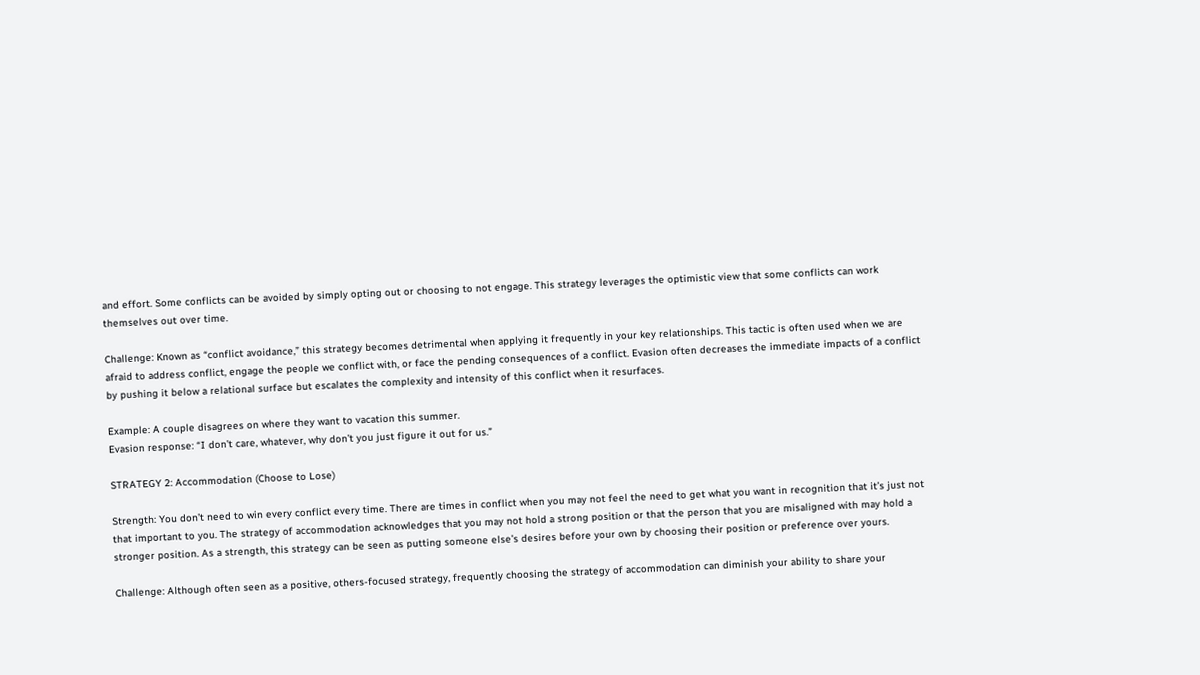and effort. Some conflicts can be avoided by simply opting out or choosing to not engage. This strategy leverages the optimistic view that some conflicts can work themselves out over time.

Challenge: Known as “conflict avoidance,” this strategy becomes detrimental when applying it frequently in your key relationships. This tactic is often used when we are afraid to address conflict, engage the people we conflict with, or face the pending consequences of a conflict. Evasion often decreases the immediate impacts of a conflict by pushing it below a relational surface but escalates the complexity and intensity of this conflict when it resurfaces.

Example: A couple disagrees on where they want to vacation this summer.
Evasion response: “I don’t care, whatever, why don’t you just figure it out for us.”

STRATEGY 2: Accommodation (Choose to Lose)

Strength: You don’t need to win every conflict every time. There are times in conflict when you may not feel the need to get what you want in recognition that it’s just not that important to you. The strategy of accommodation acknowledges that you may not hold a strong position or that the person that you are misaligned with may hold a stronger position. As a strength, this strategy can be seen as putting someone else’s desires before your own by choosing their position or preference over yours.

Challenge: Although often seen as a positive, others-focused strategy, frequently choosing the strategy of accommodation can diminish your ability to share your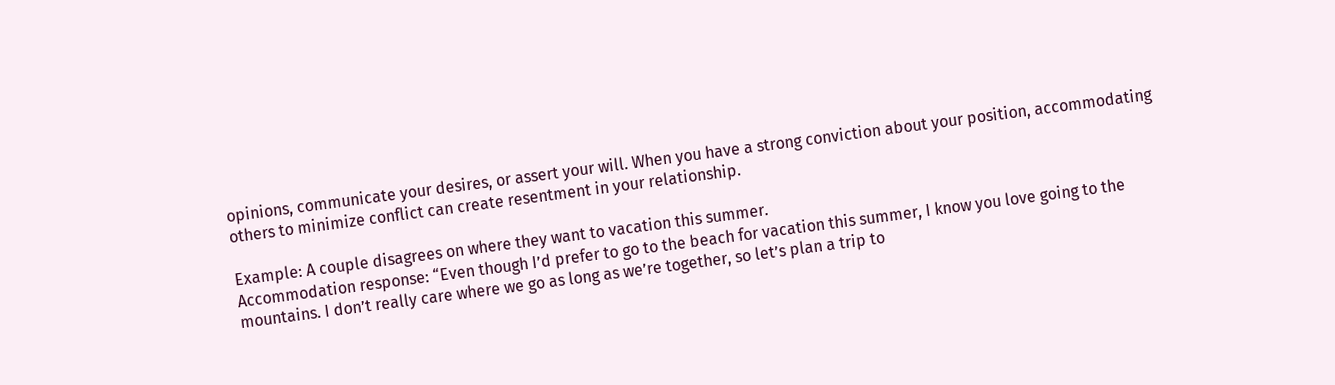opinions, communicate your desires, or assert your will. When you have a strong conviction about your position, accommodating others to minimize conflict can create resentment in your relationship.

Example: A couple disagrees on where they want to vacation this summer.
Accommodation response: “Even though I’d prefer to go to the beach for vacation this summer, I know you love going to the mountains. I don’t really care where we go as long as we’re together, so let’s plan a trip to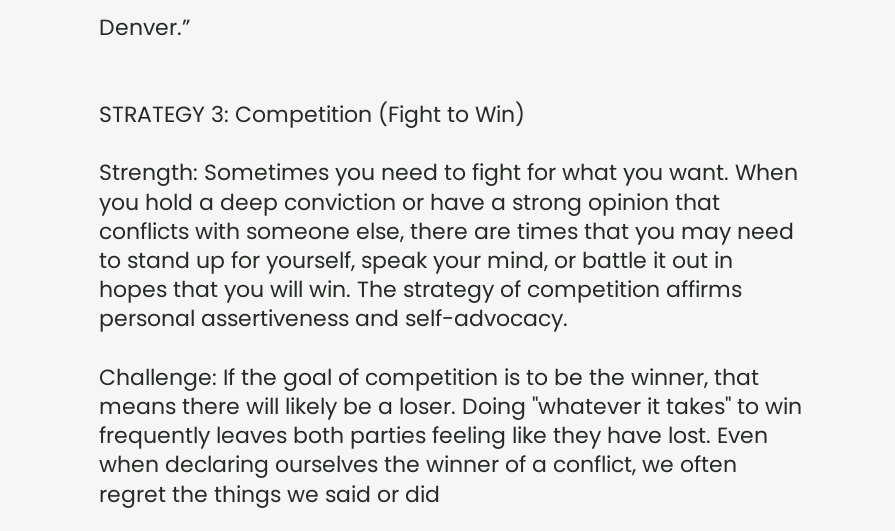Denver.”


STRATEGY 3: Competition (Fight to Win)

Strength: Sometimes you need to fight for what you want. When you hold a deep conviction or have a strong opinion that conflicts with someone else, there are times that you may need to stand up for yourself, speak your mind, or battle it out in hopes that you will win. The strategy of competition affirms personal assertiveness and self-advocacy.

Challenge: If the goal of competition is to be the winner, that means there will likely be a loser. Doing "whatever it takes" to win frequently leaves both parties feeling like they have lost. Even when declaring ourselves the winner of a conflict, we often regret the things we said or did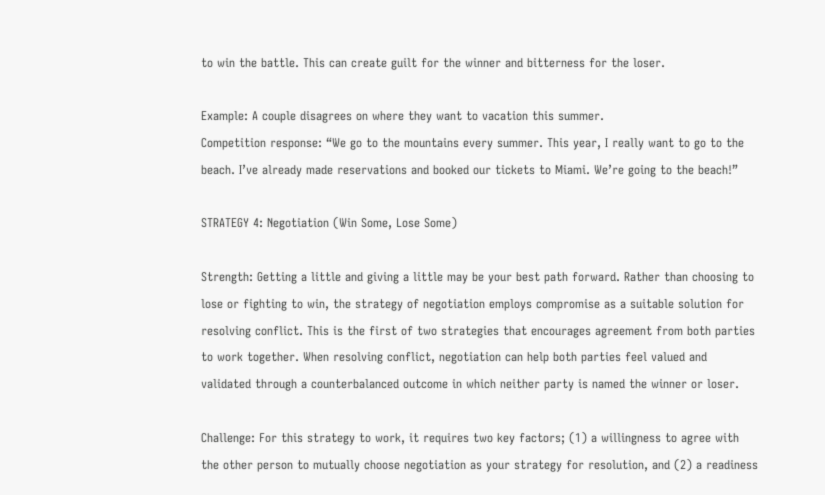to win the battle. This can create guilt for the winner and bitterness for the loser.

Example: A couple disagrees on where they want to vacation this summer.
Competition response: “We go to the mountains every summer. This year, I really want to go to the beach. I’ve already made reservations and booked our tickets to Miami. We’re going to the beach!”

STRATEGY 4: Negotiation (Win Some, Lose Some)

Strength: Getting a little and giving a little may be your best path forward. Rather than choosing to lose or fighting to win, the strategy of negotiation employs compromise as a suitable solution for resolving conflict. This is the first of two strategies that encourages agreement from both parties to work together. When resolving conflict, negotiation can help both parties feel valued and validated through a counterbalanced outcome in which neither party is named the winner or loser.

Challenge: For this strategy to work, it requires two key factors; (1) a willingness to agree with the other person to mutually choose negotiation as your strategy for resolution, and (2) a readiness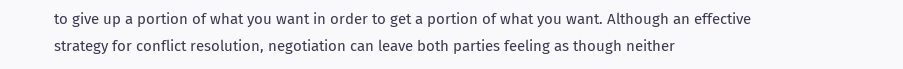to give up a portion of what you want in order to get a portion of what you want. Although an effective strategy for conflict resolution, negotiation can leave both parties feeling as though neither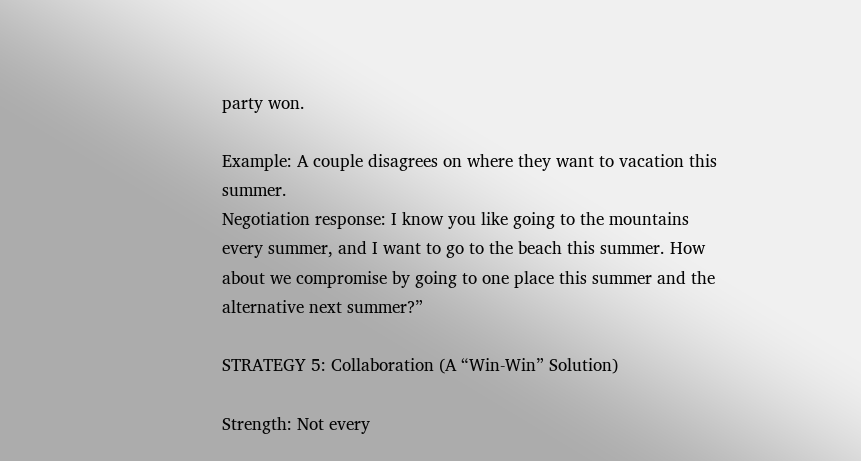party won.

Example: A couple disagrees on where they want to vacation this summer.
Negotiation response: I know you like going to the mountains every summer, and I want to go to the beach this summer. How about we compromise by going to one place this summer and the alternative next summer?”

STRATEGY 5: Collaboration (A “Win-Win” Solution)

Strength: Not every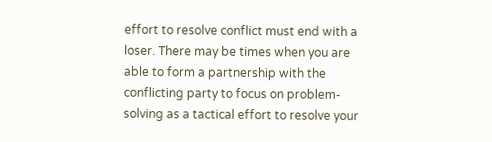effort to resolve conflict must end with a loser. There may be times when you are able to form a partnership with the conflicting party to focus on problem-solving as a tactical effort to resolve your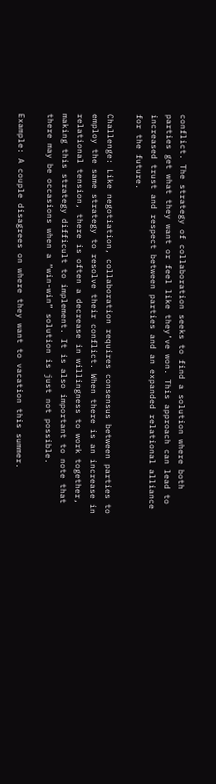conflict. The strategy of collaboration seeks to find a solution where both parties get what they want or feel like they’ve won. This approach can lead to increased trust and respect between parties and an expanded relational alliance for the future.

Challenge: Like negotiation, collaboration requires consensus between parties to employ the same strategy to resolve their conflict. When there is an increase in relational tension, there is often a decrease in willingness to work together, making this strategy difficult to implement. It is also important to note that there may be occasions when a “win-win” solution is just not possible.

Example: A couple disagrees on where they want to vacation this summer.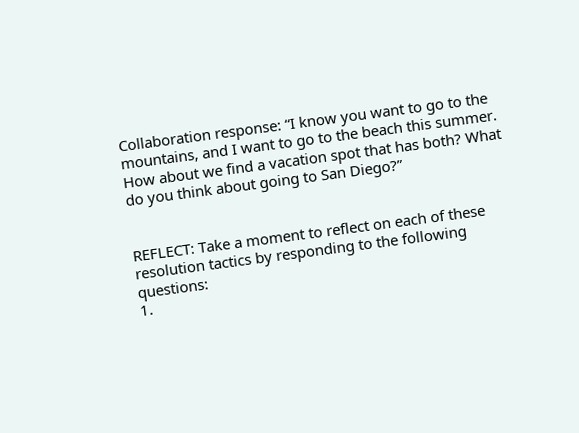Collaboration response: “I know you want to go to the mountains, and I want to go to the beach this summer. How about we find a vacation spot that has both? What do you think about going to San Diego?”


REFLECT: Take a moment to reflect on each of these resolution tactics by responding to the following questions:
1.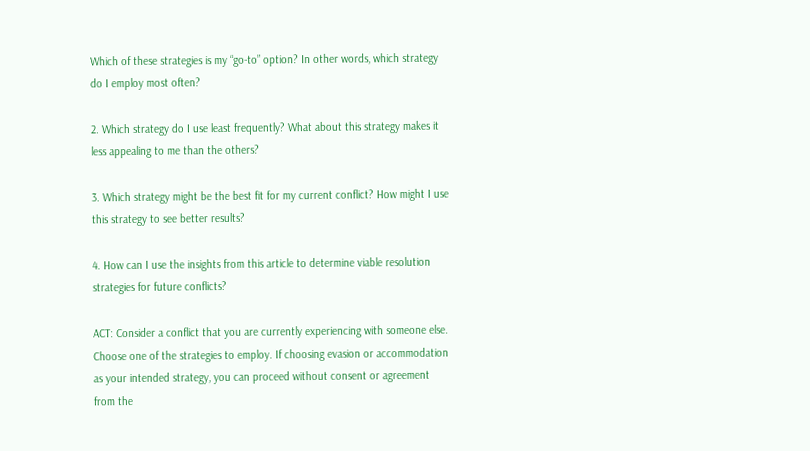Which of these strategies is my “go-to” option? In other words, which strategy do I employ most often?

2. Which strategy do I use least frequently? What about this strategy makes it less appealing to me than the others?

3. Which strategy might be the best fit for my current conflict? How might I use this strategy to see better results?

4. How can I use the insights from this article to determine viable resolution strategies for future conflicts?

ACT: Consider a conflict that you are currently experiencing with someone else. Choose one of the strategies to employ. If choosing evasion or accommodation as your intended strategy, you can proceed without consent or agreement from the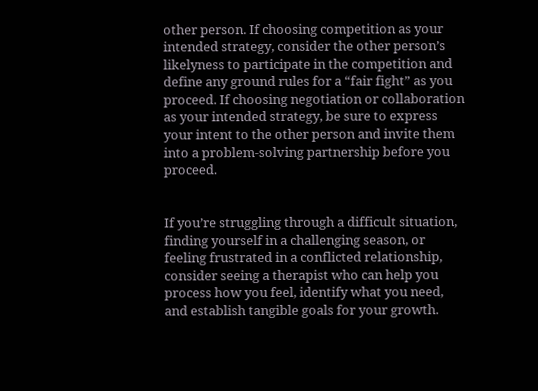other person. If choosing competition as your intended strategy, consider the other person’s likelyness to participate in the competition and define any ground rules for a “fair fight” as you proceed. If choosing negotiation or collaboration as your intended strategy, be sure to express your intent to the other person and invite them into a problem-solving partnership before you proceed.


If you’re struggling through a difficult situation, finding yourself in a challenging season, or feeling frustrated in a conflicted relationship, consider seeing a therapist who can help you process how you feel, identify what you need, and establish tangible goals for your growth.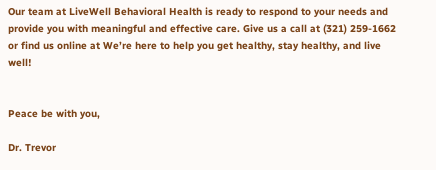Our team at LiveWell Behavioral Health is ready to respond to your needs and provide you with meaningful and effective care. Give us a call at (321) 259-1662 or find us online at We’re here to help you get healthy, stay healthy, and live well!


Peace be with you,

Dr. Trevor